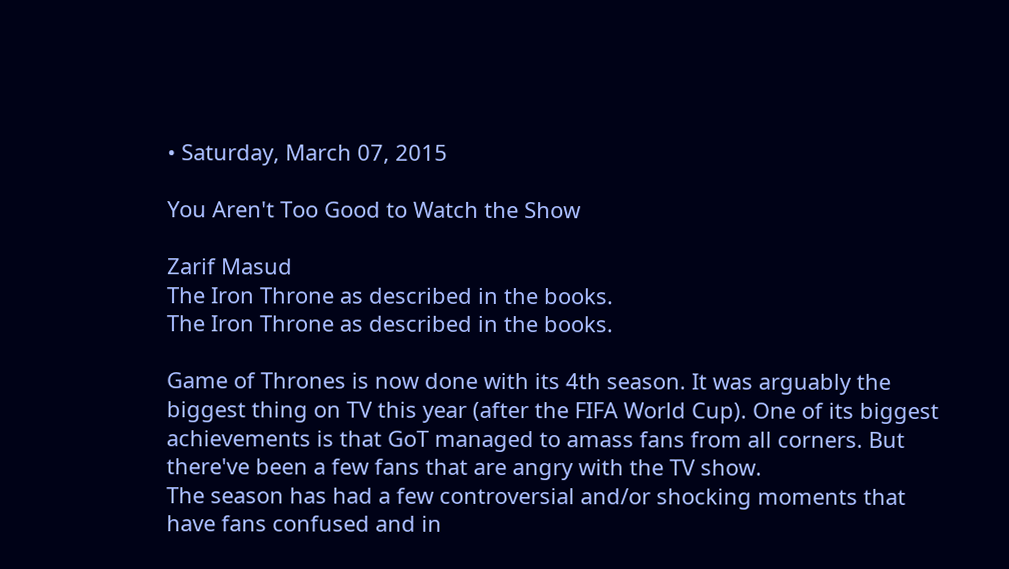• Saturday, March 07, 2015

You Aren't Too Good to Watch the Show

Zarif Masud
The Iron Throne as described in the books.
The Iron Throne as described in the books.

Game of Thrones is now done with its 4th season. It was arguably the biggest thing on TV this year (after the FIFA World Cup). One of its biggest achievements is that GoT managed to amass fans from all corners. But there've been a few fans that are angry with the TV show.
The season has had a few controversial and/or shocking moments that have fans confused and in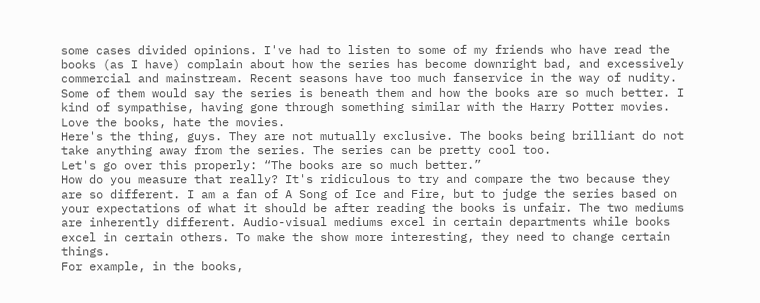some cases divided opinions. I've had to listen to some of my friends who have read the books (as I have) complain about how the series has become downright bad, and excessively commercial and mainstream. Recent seasons have too much fanservice in the way of nudity. Some of them would say the series is beneath them and how the books are so much better. I kind of sympathise, having gone through something similar with the Harry Potter movies. Love the books, hate the movies.
Here's the thing, guys. They are not mutually exclusive. The books being brilliant do not take anything away from the series. The series can be pretty cool too.
Let's go over this properly: “The books are so much better.”
How do you measure that really? It's ridiculous to try and compare the two because they are so different. I am a fan of A Song of Ice and Fire, but to judge the series based on your expectations of what it should be after reading the books is unfair. The two mediums are inherently different. Audio-visual mediums excel in certain departments while books excel in certain others. To make the show more interesting, they need to change certain things.
For example, in the books,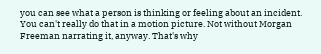you can see what a person is thinking or feeling about an incident. You can't really do that in a motion picture. Not without Morgan Freeman narrating it, anyway. That's why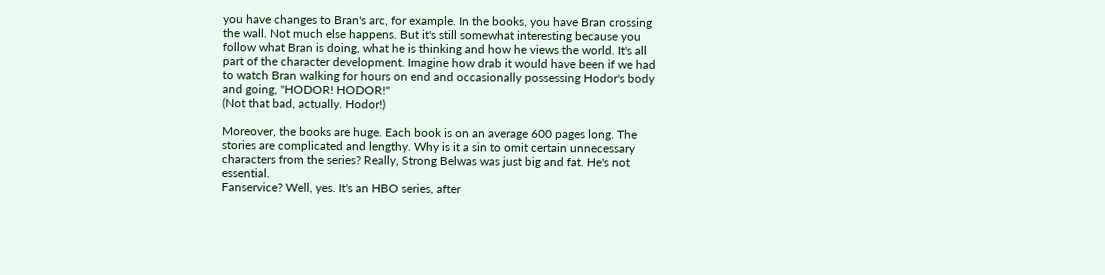you have changes to Bran's arc, for example. In the books, you have Bran crossing the wall. Not much else happens. But it's still somewhat interesting because you follow what Bran is doing, what he is thinking and how he views the world. It's all part of the character development. Imagine how drab it would have been if we had to watch Bran walking for hours on end and occasionally possessing Hodor's body and going, "HODOR! HODOR!"
(Not that bad, actually. Hodor!)

Moreover, the books are huge. Each book is on an average 600 pages long. The stories are complicated and lengthy. Why is it a sin to omit certain unnecessary characters from the series? Really, Strong Belwas was just big and fat. He's not essential.
Fanservice? Well, yes. It's an HBO series, after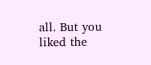all. But you liked the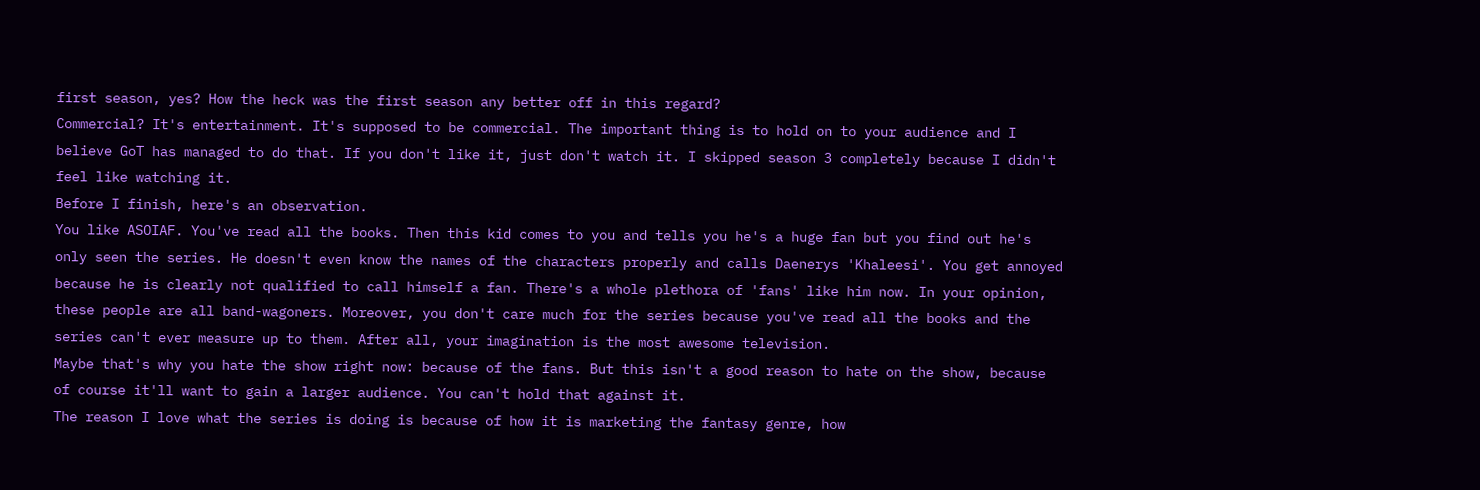first season, yes? How the heck was the first season any better off in this regard?
Commercial? It's entertainment. It's supposed to be commercial. The important thing is to hold on to your audience and I believe GoT has managed to do that. If you don't like it, just don't watch it. I skipped season 3 completely because I didn't feel like watching it.
Before I finish, here's an observation.
You like ASOIAF. You've read all the books. Then this kid comes to you and tells you he's a huge fan but you find out he's only seen the series. He doesn't even know the names of the characters properly and calls Daenerys 'Khaleesi'. You get annoyed because he is clearly not qualified to call himself a fan. There's a whole plethora of 'fans' like him now. In your opinion, these people are all band-wagoners. Moreover, you don't care much for the series because you've read all the books and the series can't ever measure up to them. After all, your imagination is the most awesome television.
Maybe that's why you hate the show right now: because of the fans. But this isn't a good reason to hate on the show, because of course it'll want to gain a larger audience. You can't hold that against it.
The reason I love what the series is doing is because of how it is marketing the fantasy genre, how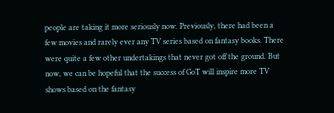people are taking it more seriously now. Previously, there had been a few movies and rarely ever any TV series based on fantasy books. There were quite a few other undertakings that never got off the ground. But now, we can be hopeful that the success of GoT will inspire more TV shows based on the fantasy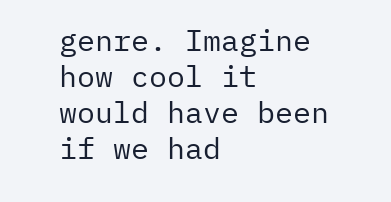genre. Imagine how cool it would have been if we had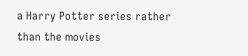a Harry Potter series rather than the movies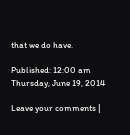that we do have.

Published: 12:00 am Thursday, June 19, 2014

Leave your comments |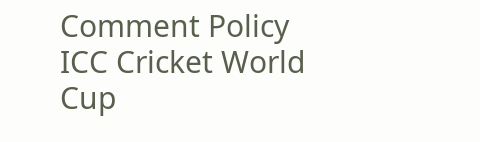Comment Policy
ICC Cricket World Cup